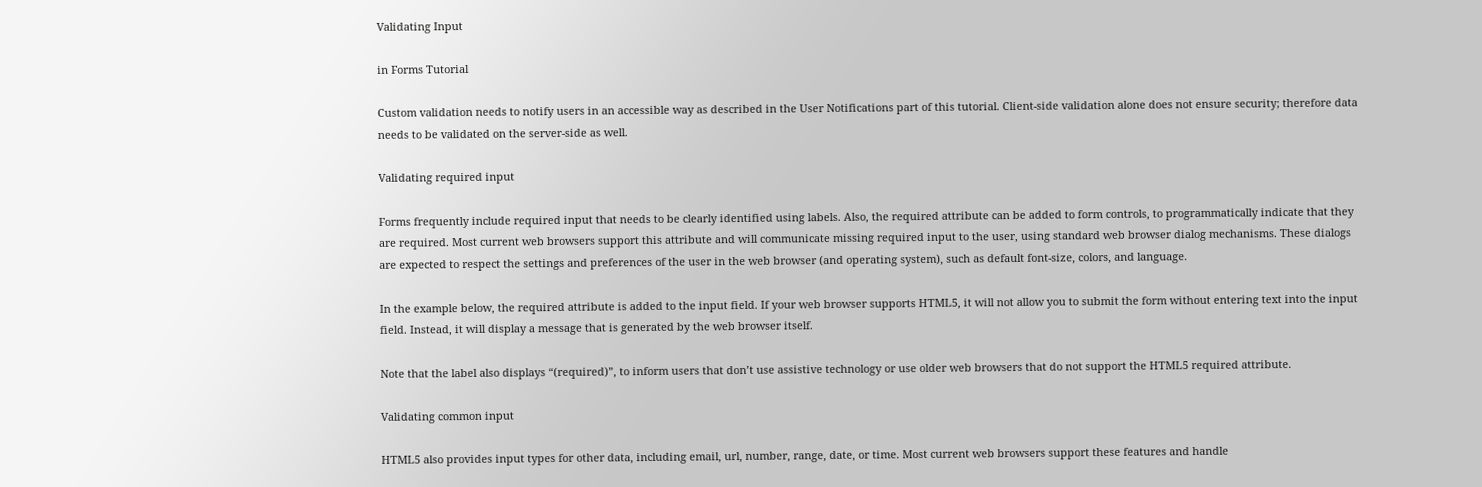Validating Input

in Forms Tutorial

Custom validation needs to notify users in an accessible way as described in the User Notifications part of this tutorial. Client-side validation alone does not ensure security; therefore data needs to be validated on the server-side as well.

Validating required input

Forms frequently include required input that needs to be clearly identified using labels. Also, the required attribute can be added to form controls, to programmatically indicate that they are required. Most current web browsers support this attribute and will communicate missing required input to the user, using standard web browser dialog mechanisms. These dialogs are expected to respect the settings and preferences of the user in the web browser (and operating system), such as default font-size, colors, and language.

In the example below, the required attribute is added to the input field. If your web browser supports HTML5, it will not allow you to submit the form without entering text into the input field. Instead, it will display a message that is generated by the web browser itself.

Note that the label also displays “(required)”, to inform users that don’t use assistive technology or use older web browsers that do not support the HTML5 required attribute.

Validating common input

HTML5 also provides input types for other data, including email, url, number, range, date, or time. Most current web browsers support these features and handle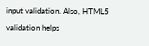input validation. Also, HTML5 validation helps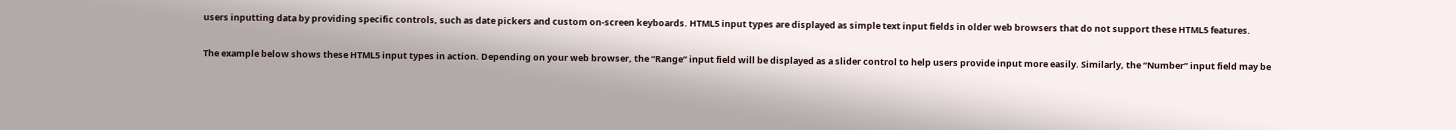users inputting data by providing specific controls, such as date pickers and custom on-screen keyboards. HTML5 input types are displayed as simple text input fields in older web browsers that do not support these HTML5 features.

The example below shows these HTML5 input types in action. Depending on your web browser, the “Range” input field will be displayed as a slider control to help users provide input more easily. Similarly, the “Number” input field may be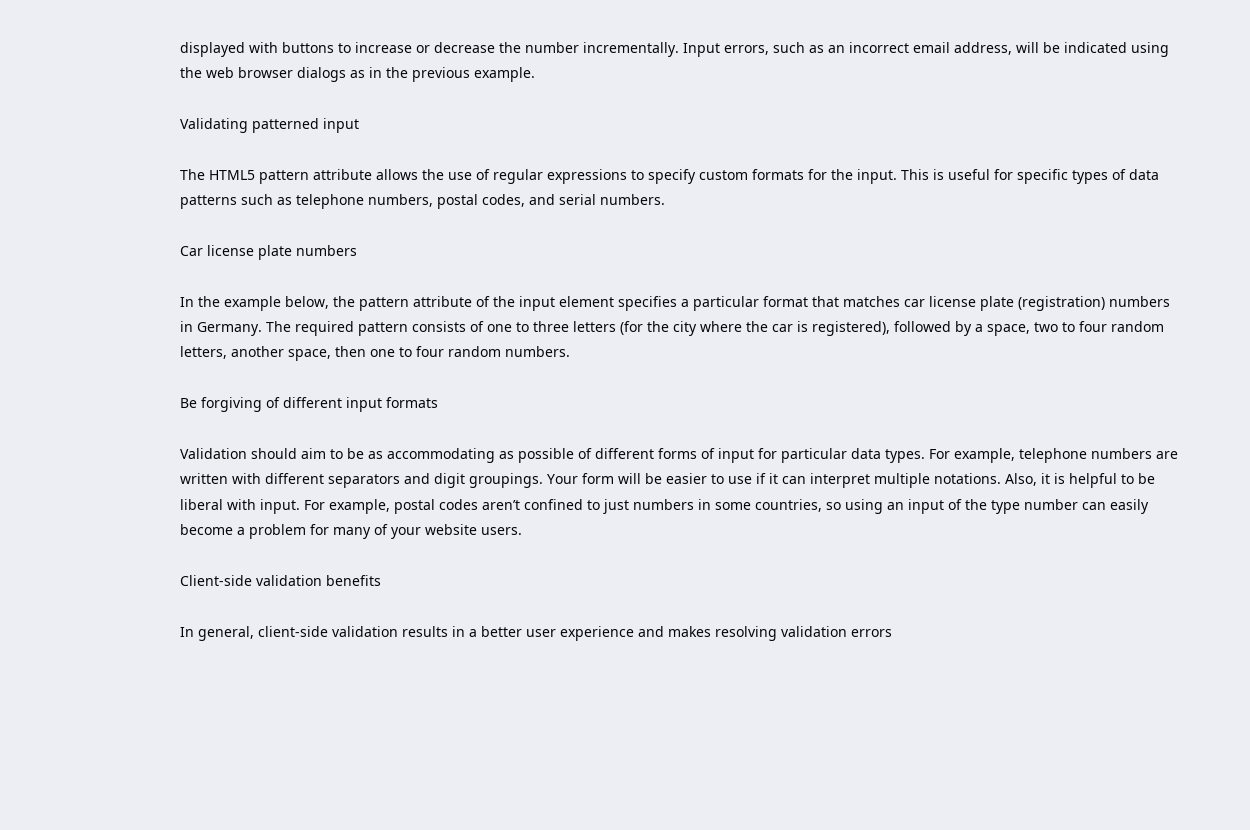displayed with buttons to increase or decrease the number incrementally. Input errors, such as an incorrect email address, will be indicated using the web browser dialogs as in the previous example.

Validating patterned input

The HTML5 pattern attribute allows the use of regular expressions to specify custom formats for the input. This is useful for specific types of data patterns such as telephone numbers, postal codes, and serial numbers.

Car license plate numbers

In the example below, the pattern attribute of the input element specifies a particular format that matches car license plate (registration) numbers in Germany. The required pattern consists of one to three letters (for the city where the car is registered), followed by a space, two to four random letters, another space, then one to four random numbers.

Be forgiving of different input formats

Validation should aim to be as accommodating as possible of different forms of input for particular data types. For example, telephone numbers are written with different separators and digit groupings. Your form will be easier to use if it can interpret multiple notations. Also, it is helpful to be liberal with input. For example, postal codes aren’t confined to just numbers in some countries, so using an input of the type number can easily become a problem for many of your website users.

Client-side validation benefits

In general, client-side validation results in a better user experience and makes resolving validation errors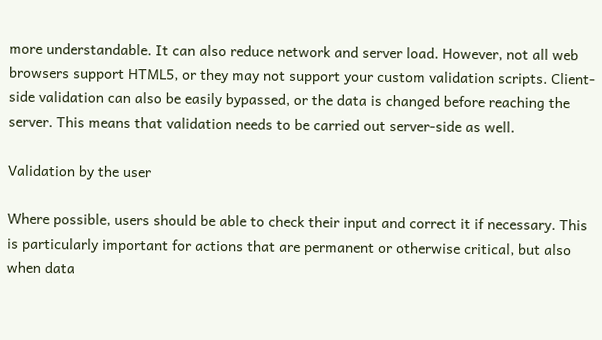more understandable. It can also reduce network and server load. However, not all web browsers support HTML5, or they may not support your custom validation scripts. Client-side validation can also be easily bypassed, or the data is changed before reaching the server. This means that validation needs to be carried out server-side as well.

Validation by the user

Where possible, users should be able to check their input and correct it if necessary. This is particularly important for actions that are permanent or otherwise critical, but also when data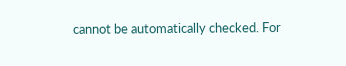cannot be automatically checked. For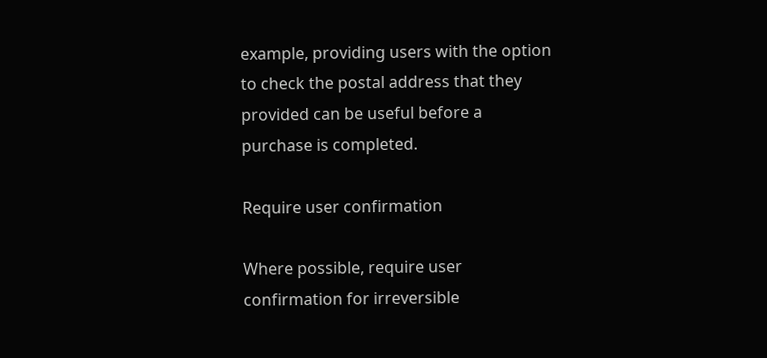example, providing users with the option to check the postal address that they provided can be useful before a purchase is completed.

Require user confirmation

Where possible, require user confirmation for irreversible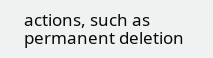actions, such as permanent deletion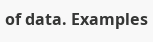of data. Examples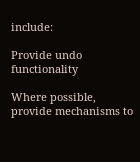include:

Provide undo functionality

Where possible, provide mechanisms to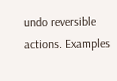undo reversible actions. Examples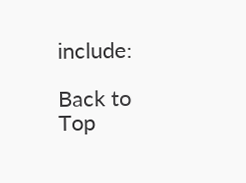include:

Back to Top